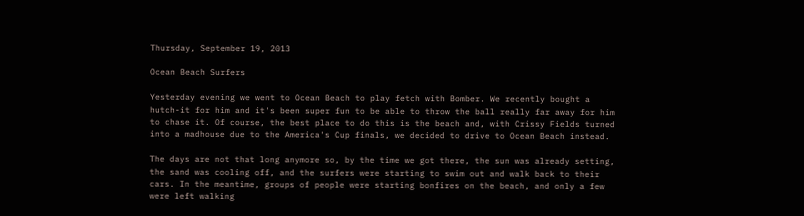Thursday, September 19, 2013

Ocean Beach Surfers

Yesterday evening we went to Ocean Beach to play fetch with Bomber. We recently bought a hutch-it for him and it's been super fun to be able to throw the ball really far away for him to chase it. Of course, the best place to do this is the beach and, with Crissy Fields turned into a madhouse due to the America's Cup finals, we decided to drive to Ocean Beach instead.

The days are not that long anymore so, by the time we got there, the sun was already setting, the sand was cooling off, and the surfers were starting to swim out and walk back to their cars. In the meantime, groups of people were starting bonfires on the beach, and only a few were left walking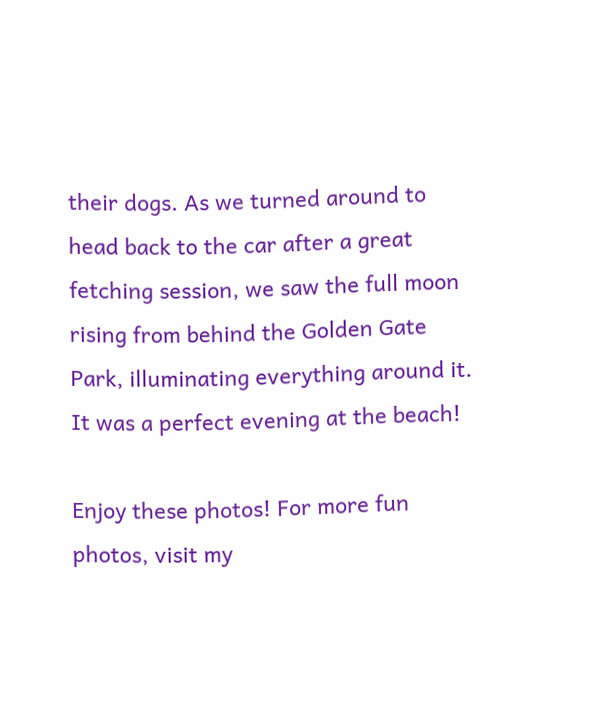their dogs. As we turned around to head back to the car after a great fetching session, we saw the full moon rising from behind the Golden Gate Park, illuminating everything around it.  It was a perfect evening at the beach!

Enjoy these photos! For more fun photos, visit my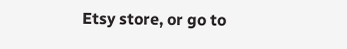Etsy store, or go to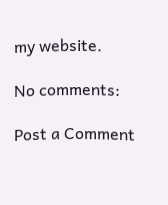my website.

No comments:

Post a Comment